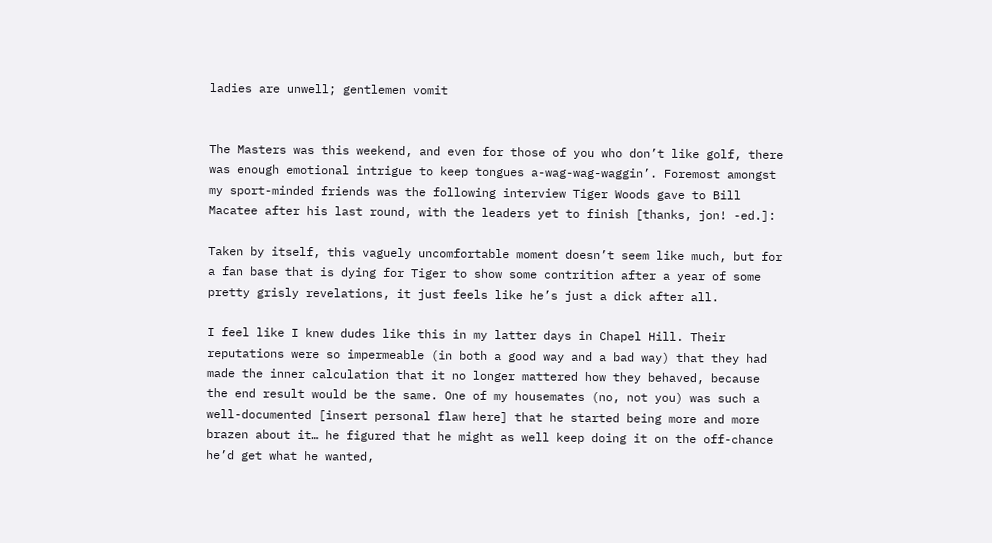ladies are unwell; gentlemen vomit


The Masters was this weekend, and even for those of you who don’t like golf, there was enough emotional intrigue to keep tongues a-wag-wag-waggin’. Foremost amongst my sport-minded friends was the following interview Tiger Woods gave to Bill Macatee after his last round, with the leaders yet to finish [thanks, jon! -ed.]:

Taken by itself, this vaguely uncomfortable moment doesn’t seem like much, but for a fan base that is dying for Tiger to show some contrition after a year of some pretty grisly revelations, it just feels like he’s just a dick after all.

I feel like I knew dudes like this in my latter days in Chapel Hill. Their reputations were so impermeable (in both a good way and a bad way) that they had made the inner calculation that it no longer mattered how they behaved, because the end result would be the same. One of my housemates (no, not you) was such a well-documented [insert personal flaw here] that he started being more and more brazen about it… he figured that he might as well keep doing it on the off-chance he’d get what he wanted,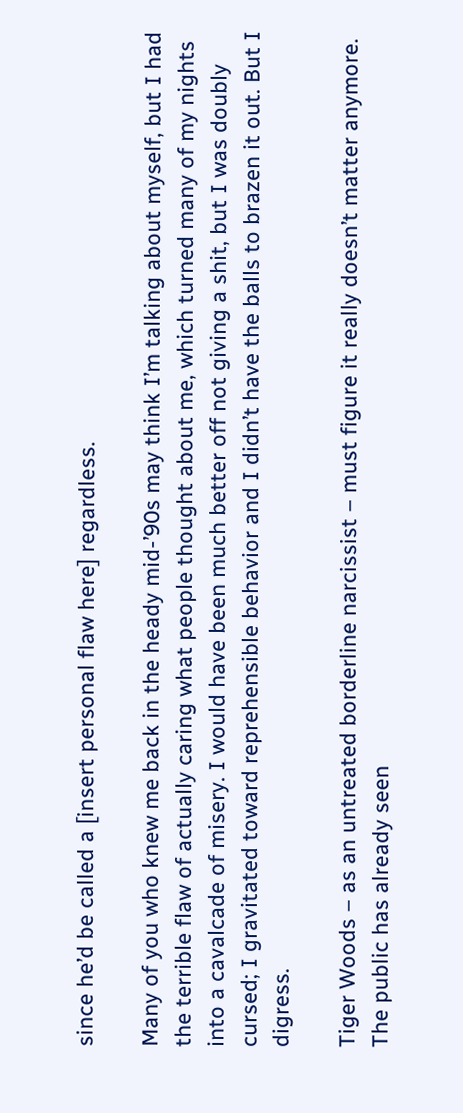since he’d be called a [insert personal flaw here] regardless.

Many of you who knew me back in the heady mid-’90s may think I’m talking about myself, but I had the terrible flaw of actually caring what people thought about me, which turned many of my nights into a cavalcade of misery. I would have been much better off not giving a shit, but I was doubly cursed; I gravitated toward reprehensible behavior and I didn’t have the balls to brazen it out. But I digress.

Tiger Woods – as an untreated borderline narcissist – must figure it really doesn’t matter anymore. The public has already seen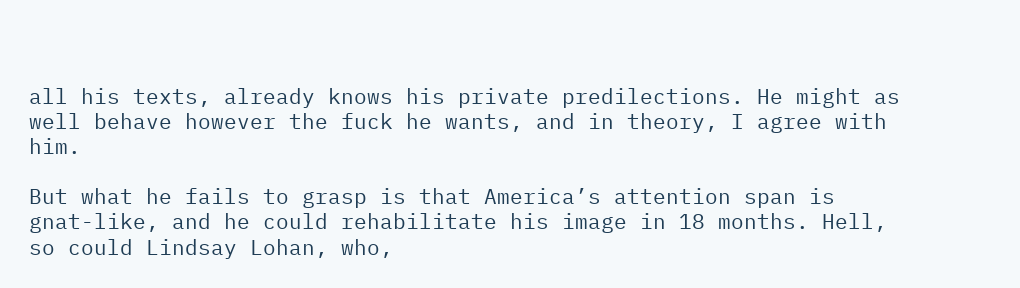all his texts, already knows his private predilections. He might as well behave however the fuck he wants, and in theory, I agree with him.

But what he fails to grasp is that America’s attention span is gnat-like, and he could rehabilitate his image in 18 months. Hell, so could Lindsay Lohan, who,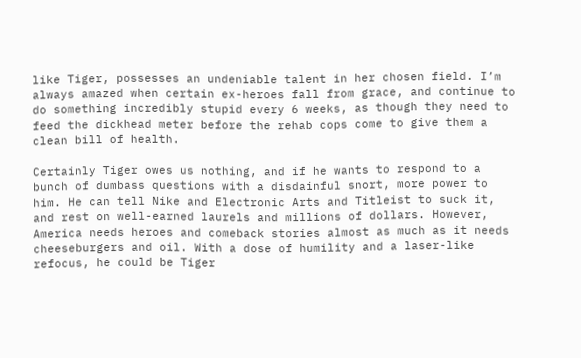like Tiger, possesses an undeniable talent in her chosen field. I’m always amazed when certain ex-heroes fall from grace, and continue to do something incredibly stupid every 6 weeks, as though they need to feed the dickhead meter before the rehab cops come to give them a clean bill of health.

Certainly Tiger owes us nothing, and if he wants to respond to a bunch of dumbass questions with a disdainful snort, more power to him. He can tell Nike and Electronic Arts and Titleist to suck it, and rest on well-earned laurels and millions of dollars. However, America needs heroes and comeback stories almost as much as it needs cheeseburgers and oil. With a dose of humility and a laser-like refocus, he could be Tiger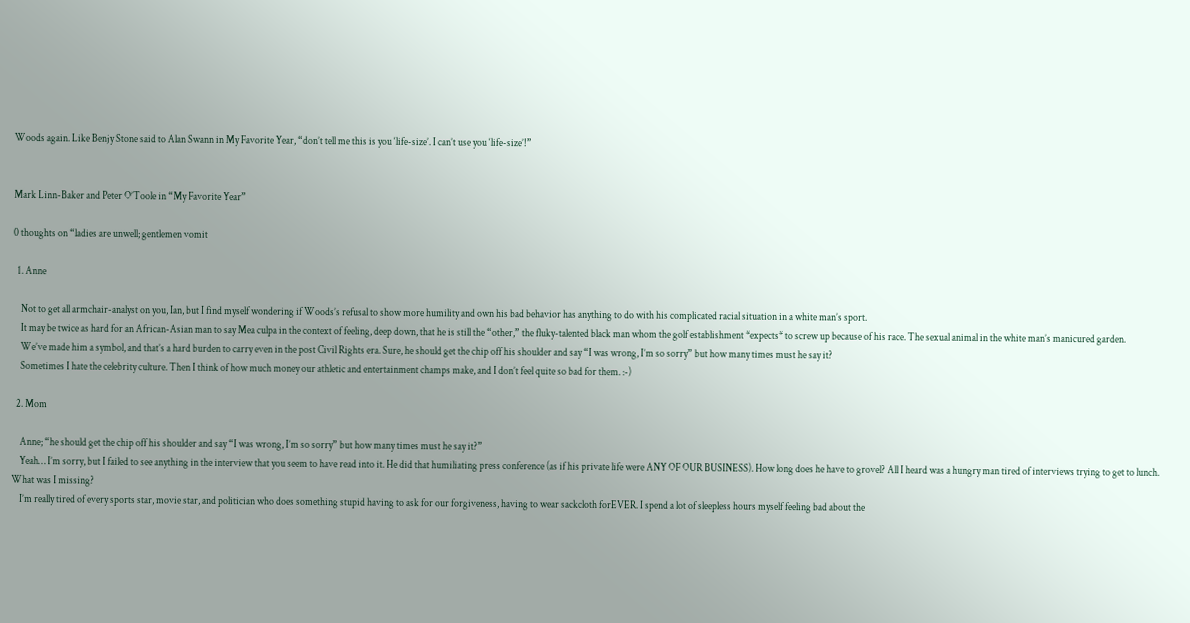Woods again. Like Benjy Stone said to Alan Swann in My Favorite Year, “don’t tell me this is you ‘life-size’. I can’t use you ‘life-size’!”


Mark Linn-Baker and Peter O’Toole in “My Favorite Year”

0 thoughts on “ladies are unwell; gentlemen vomit

  1. Anne

    Not to get all armchair-analyst on you, Ian, but I find myself wondering if Woods’s refusal to show more humility and own his bad behavior has anything to do with his complicated racial situation in a white man’s sport.
    It may be twice as hard for an African-Asian man to say Mea culpa in the context of feeling, deep down, that he is still the “other,” the fluky-talented black man whom the golf establishment *expects* to screw up because of his race. The sexual animal in the white man’s manicured garden.
    We’ve made him a symbol, and that’s a hard burden to carry even in the post Civil Rights era. Sure, he should get the chip off his shoulder and say “I was wrong, I’m so sorry” but how many times must he say it?
    Sometimes I hate the celebrity culture. Then I think of how much money our athletic and entertainment champs make, and I don’t feel quite so bad for them. :-)

  2. Mom

    Anne; “he should get the chip off his shoulder and say “I was wrong, I’m so sorry” but how many times must he say it?”
    Yeah… I’m sorry, but I failed to see anything in the interview that you seem to have read into it. He did that humiliating press conference (as if his private life were ANY OF OUR BUSINESS). How long does he have to grovel? All I heard was a hungry man tired of interviews trying to get to lunch. What was I missing?
    I’m really tired of every sports star, movie star, and politician who does something stupid having to ask for our forgiveness, having to wear sackcloth forEVER. I spend a lot of sleepless hours myself feeling bad about the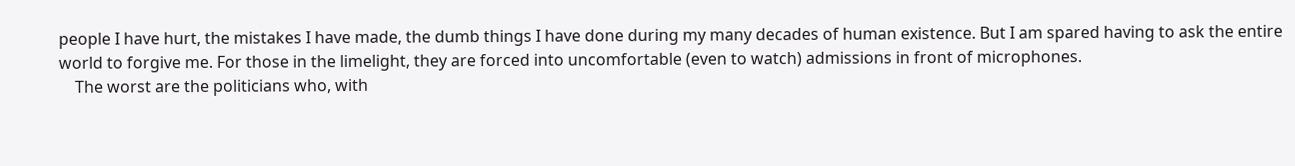people I have hurt, the mistakes I have made, the dumb things I have done during my many decades of human existence. But I am spared having to ask the entire world to forgive me. For those in the limelight, they are forced into uncomfortable (even to watch) admissions in front of microphones.
    The worst are the politicians who, with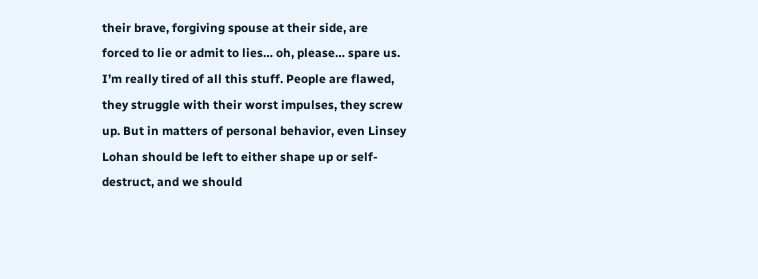their brave, forgiving spouse at their side, are forced to lie or admit to lies… oh, please… spare us. I’m really tired of all this stuff. People are flawed, they struggle with their worst impulses, they screw up. But in matters of personal behavior, even Linsey Lohan should be left to either shape up or self-destruct, and we should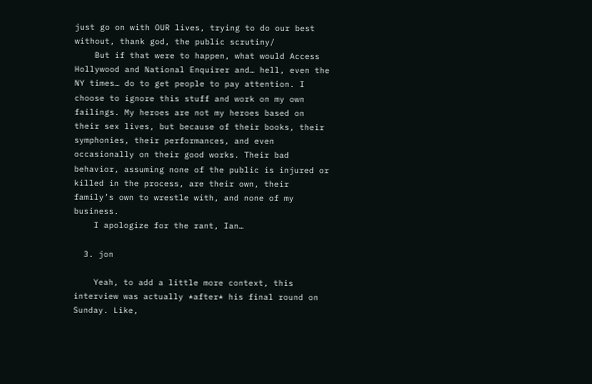just go on with OUR lives, trying to do our best without, thank god, the public scrutiny/
    But if that were to happen, what would Access Hollywood and National Enquirer and… hell, even the NY times… do to get people to pay attention. I choose to ignore this stuff and work on my own failings. My heroes are not my heroes based on their sex lives, but because of their books, their symphonies, their performances, and even occasionally on their good works. Their bad behavior, assuming none of the public is injured or killed in the process, are their own, their family’s own to wrestle with, and none of my business.
    I apologize for the rant, Ian…

  3. jon

    Yeah, to add a little more context, this interview was actually *after* his final round on Sunday. Like,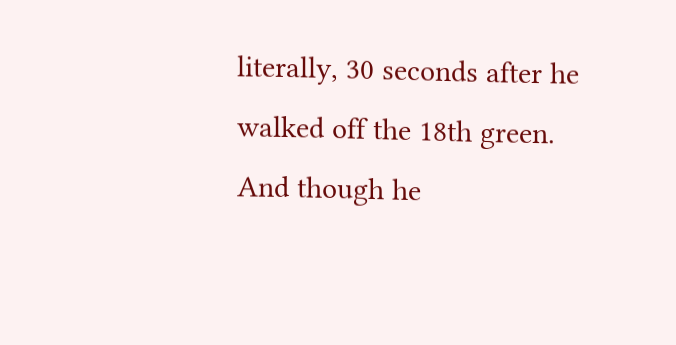literally, 30 seconds after he walked off the 18th green. And though he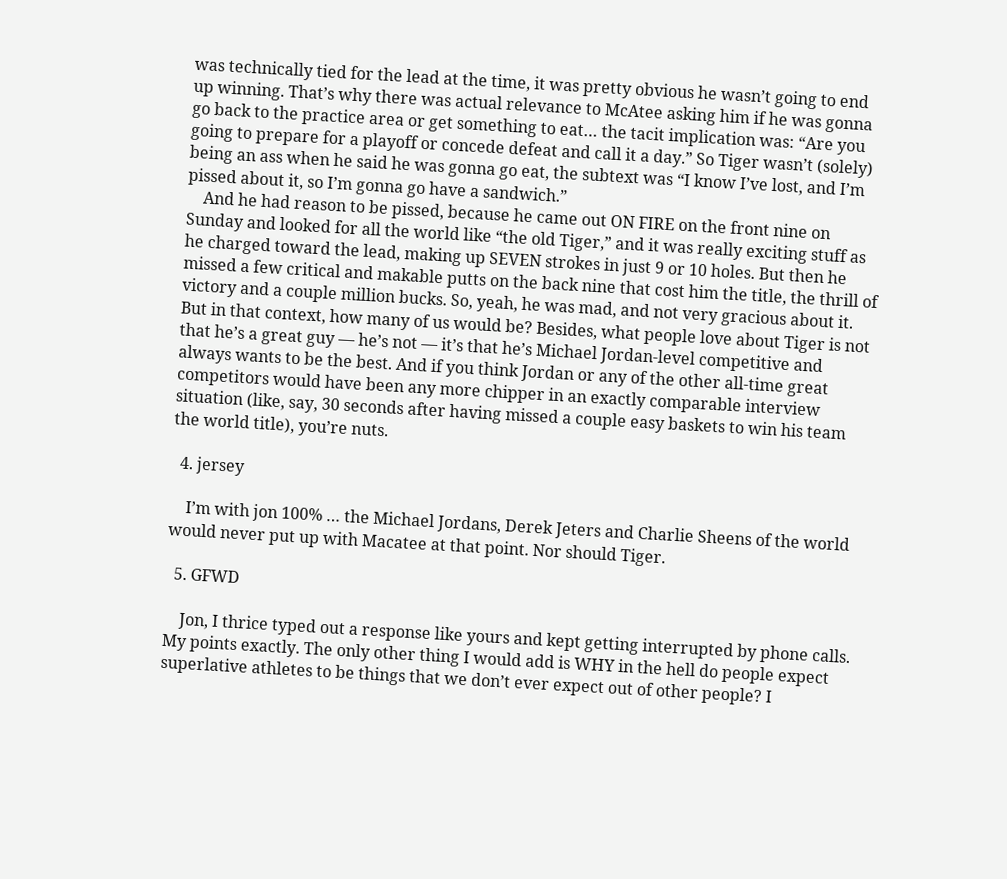was technically tied for the lead at the time, it was pretty obvious he wasn’t going to end up winning. That’s why there was actual relevance to McAtee asking him if he was gonna go back to the practice area or get something to eat… the tacit implication was: “Are you going to prepare for a playoff or concede defeat and call it a day.” So Tiger wasn’t (solely) being an ass when he said he was gonna go eat, the subtext was “I know I’ve lost, and I’m pissed about it, so I’m gonna go have a sandwich.”
    And he had reason to be pissed, because he came out ON FIRE on the front nine on Sunday and looked for all the world like “the old Tiger,” and it was really exciting stuff as he charged toward the lead, making up SEVEN strokes in just 9 or 10 holes. But then he missed a few critical and makable putts on the back nine that cost him the title, the thrill of victory and a couple million bucks. So, yeah, he was mad, and not very gracious about it. But in that context, how many of us would be? Besides, what people love about Tiger is not that he’s a great guy — he’s not — it’s that he’s Michael Jordan-level competitive and always wants to be the best. And if you think Jordan or any of the other all-time great competitors would have been any more chipper in an exactly comparable interview situation (like, say, 30 seconds after having missed a couple easy baskets to win his team the world title), you’re nuts.

  4. jersey

    I’m with jon 100% … the Michael Jordans, Derek Jeters and Charlie Sheens of the world would never put up with Macatee at that point. Nor should Tiger.

  5. GFWD

    Jon, I thrice typed out a response like yours and kept getting interrupted by phone calls. My points exactly. The only other thing I would add is WHY in the hell do people expect superlative athletes to be things that we don’t ever expect out of other people? I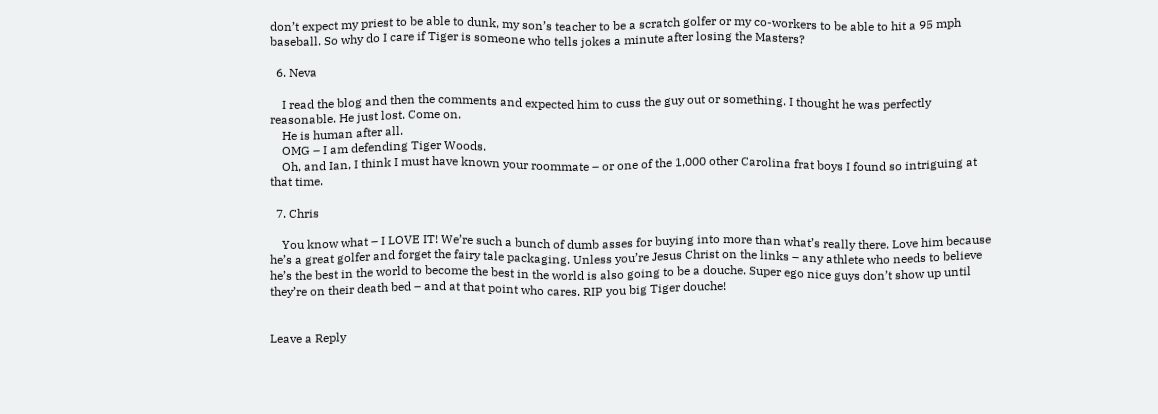don’t expect my priest to be able to dunk, my son’s teacher to be a scratch golfer or my co-workers to be able to hit a 95 mph baseball. So why do I care if Tiger is someone who tells jokes a minute after losing the Masters?

  6. Neva

    I read the blog and then the comments and expected him to cuss the guy out or something. I thought he was perfectly reasonable. He just lost. Come on.
    He is human after all.
    OMG – I am defending Tiger Woods.
    Oh, and Ian, I think I must have known your roommate – or one of the 1,000 other Carolina frat boys I found so intriguing at that time.

  7. Chris

    You know what – I LOVE IT! We’re such a bunch of dumb asses for buying into more than what’s really there. Love him because he’s a great golfer and forget the fairy tale packaging. Unless you’re Jesus Christ on the links – any athlete who needs to believe he’s the best in the world to become the best in the world is also going to be a douche. Super ego nice guys don’t show up until they’re on their death bed – and at that point who cares. RIP you big Tiger douche!


Leave a Reply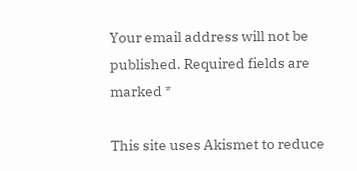Your email address will not be published. Required fields are marked *

This site uses Akismet to reduce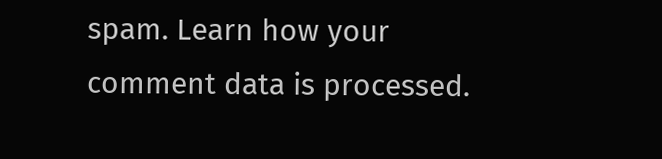spam. Learn how your comment data is processed.